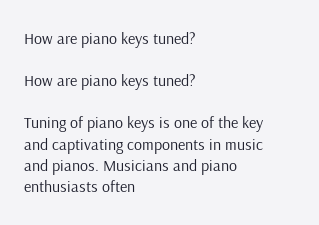How are piano keys tuned?

How are piano keys tuned?

Tuning of piano keys is one of the key and captivating components in music and pianos. Musicians and piano enthusiasts often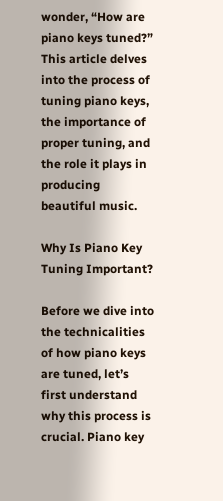wonder, “How are piano keys tuned?” This article delves into the process of tuning piano keys, the importance of proper tuning, and the role it plays in producing beautiful music.

Why Is Piano Key Tuning Important?

Before we dive into the technicalities of how piano keys are tuned, let’s first understand why this process is crucial. Piano key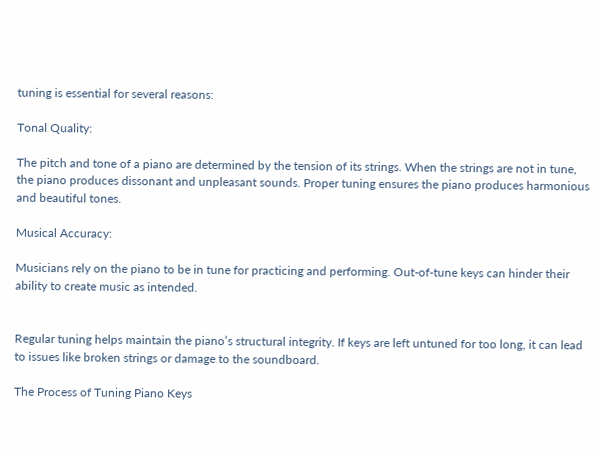tuning is essential for several reasons:

Tonal Quality:

The pitch and tone of a piano are determined by the tension of its strings. When the strings are not in tune, the piano produces dissonant and unpleasant sounds. Proper tuning ensures the piano produces harmonious and beautiful tones.

Musical Accuracy:

Musicians rely on the piano to be in tune for practicing and performing. Out-of-tune keys can hinder their ability to create music as intended.


Regular tuning helps maintain the piano’s structural integrity. If keys are left untuned for too long, it can lead to issues like broken strings or damage to the soundboard.

The Process of Tuning Piano Keys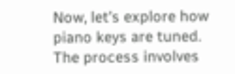Now, let’s explore how piano keys are tuned. The process involves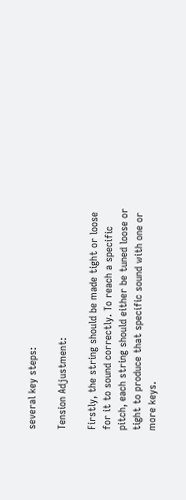several key steps:

Tension Adjustment:

Firstly, the string should be made tight or loose for it to sound correctly. To reach a specific pitch, each string should either be tuned loose or tight to produce that specific sound with one or more keys.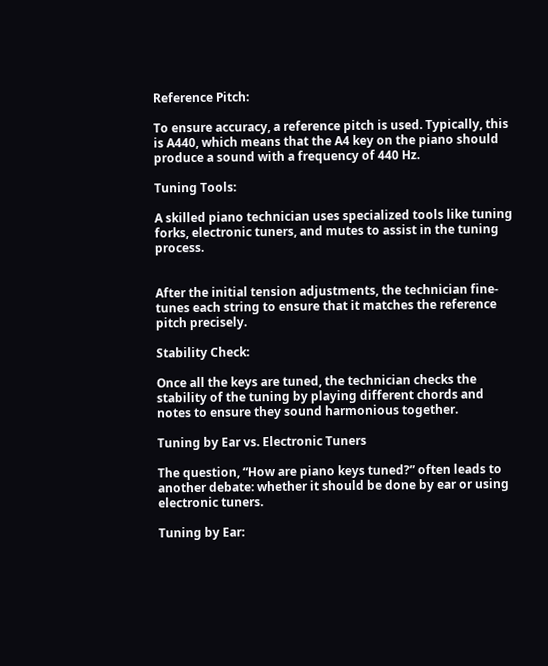Reference Pitch:

To ensure accuracy, a reference pitch is used. Typically, this is A440, which means that the A4 key on the piano should produce a sound with a frequency of 440 Hz.

Tuning Tools:

A skilled piano technician uses specialized tools like tuning forks, electronic tuners, and mutes to assist in the tuning process.


After the initial tension adjustments, the technician fine-tunes each string to ensure that it matches the reference pitch precisely.

Stability Check:

Once all the keys are tuned, the technician checks the stability of the tuning by playing different chords and notes to ensure they sound harmonious together.

Tuning by Ear vs. Electronic Tuners

The question, “How are piano keys tuned?” often leads to another debate: whether it should be done by ear or using electronic tuners.

Tuning by Ear: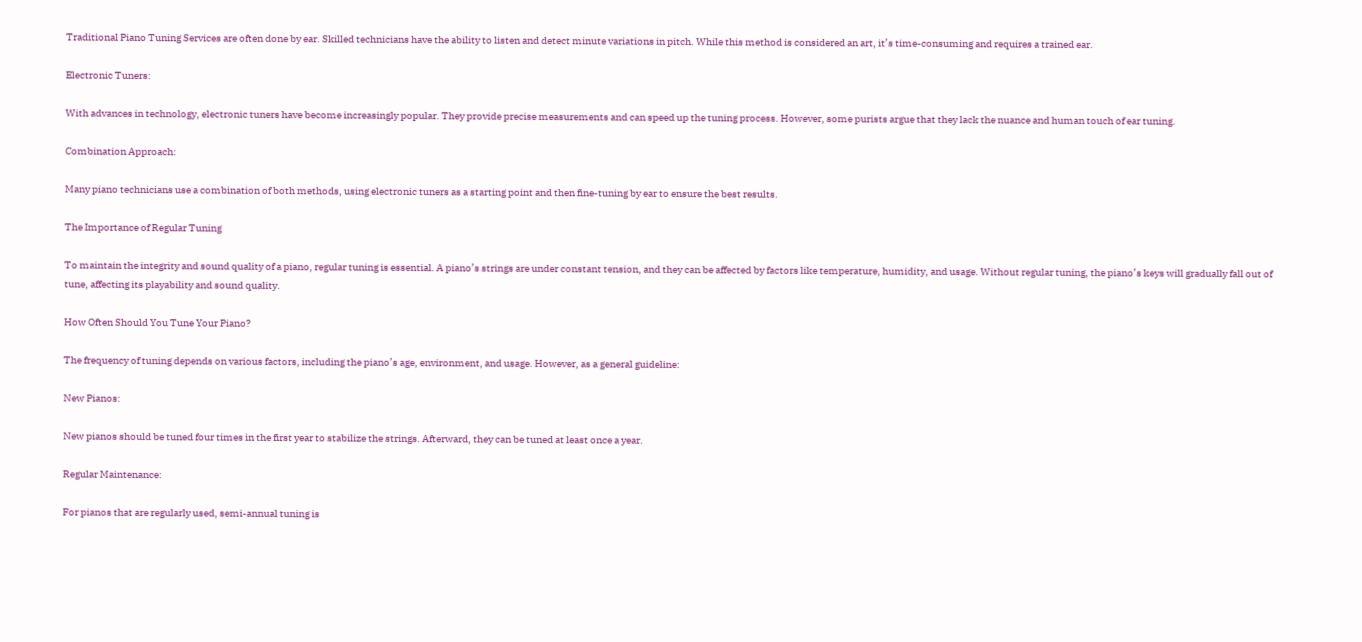Traditional Piano Tuning Services are often done by ear. Skilled technicians have the ability to listen and detect minute variations in pitch. While this method is considered an art, it’s time-consuming and requires a trained ear.

Electronic Tuners:

With advances in technology, electronic tuners have become increasingly popular. They provide precise measurements and can speed up the tuning process. However, some purists argue that they lack the nuance and human touch of ear tuning.

Combination Approach:

Many piano technicians use a combination of both methods, using electronic tuners as a starting point and then fine-tuning by ear to ensure the best results.

The Importance of Regular Tuning

To maintain the integrity and sound quality of a piano, regular tuning is essential. A piano’s strings are under constant tension, and they can be affected by factors like temperature, humidity, and usage. Without regular tuning, the piano’s keys will gradually fall out of tune, affecting its playability and sound quality.

How Often Should You Tune Your Piano?

The frequency of tuning depends on various factors, including the piano’s age, environment, and usage. However, as a general guideline:

New Pianos:

New pianos should be tuned four times in the first year to stabilize the strings. Afterward, they can be tuned at least once a year.

Regular Maintenance:

For pianos that are regularly used, semi-annual tuning is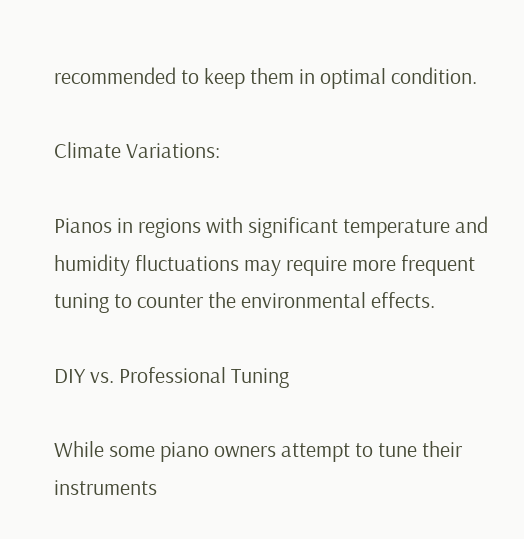recommended to keep them in optimal condition.

Climate Variations:

Pianos in regions with significant temperature and humidity fluctuations may require more frequent tuning to counter the environmental effects.

DIY vs. Professional Tuning

While some piano owners attempt to tune their instruments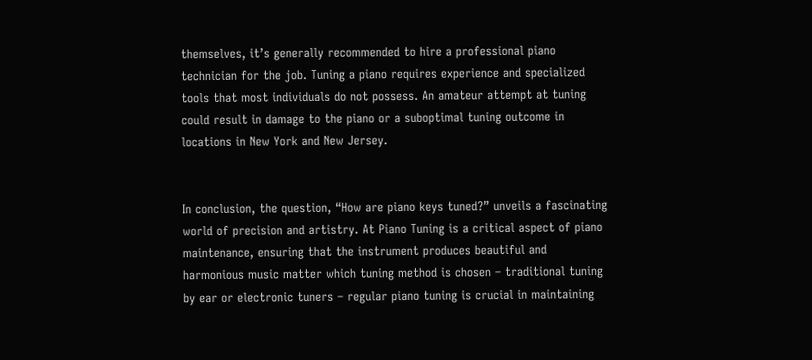themselves, it’s generally recommended to hire a professional piano technician for the job. Tuning a piano requires experience and specialized tools that most individuals do not possess. An amateur attempt at tuning could result in damage to the piano or a suboptimal tuning outcome in locations in New York and New Jersey.


In conclusion, the question, “How are piano keys tuned?” unveils a fascinating world of precision and artistry. At Piano Tuning is a critical aspect of piano maintenance, ensuring that the instrument produces beautiful and harmonious music matter which tuning method is chosen – traditional tuning by ear or electronic tuners – regular piano tuning is crucial in maintaining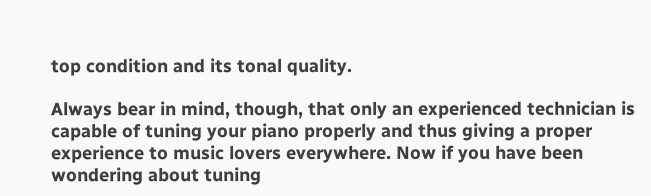top condition and its tonal quality.

Always bear in mind, though, that only an experienced technician is capable of tuning your piano properly and thus giving a proper experience to music lovers everywhere. Now if you have been wondering about tuning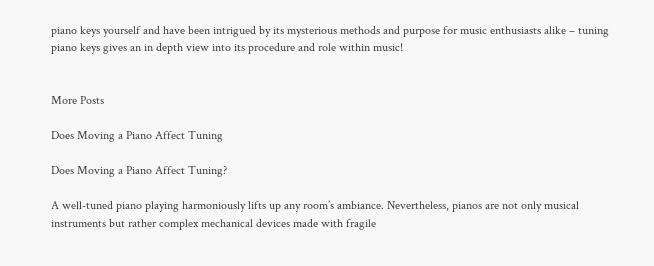piano keys yourself and have been intrigued by its mysterious methods and purpose for music enthusiasts alike – tuning piano keys gives an in depth view into its procedure and role within music!


More Posts

Does Moving a Piano Affect Tuning

Does Moving a Piano Affect Tuning?

A well-tuned piano playing harmoniously lifts up any room’s ambiance. Nevertheless, pianos are not only musical instruments but rather complex mechanical devices made with fragile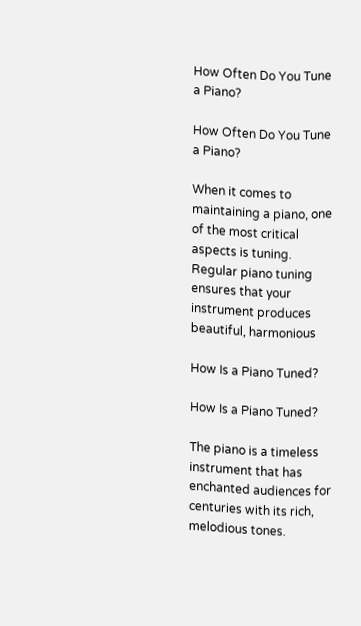How Often Do You Tune a Piano?

How Often Do You Tune a Piano?

When it comes to maintaining a piano, one of the most critical aspects is tuning. Regular piano tuning ensures that your instrument produces beautiful, harmonious

How Is a Piano Tuned?

How Is a Piano Tuned?

The piano is a timeless instrument that has enchanted audiences for centuries with its rich, melodious tones.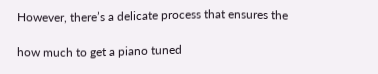However, there’s a delicate process that ensures the

how much to get a piano tuned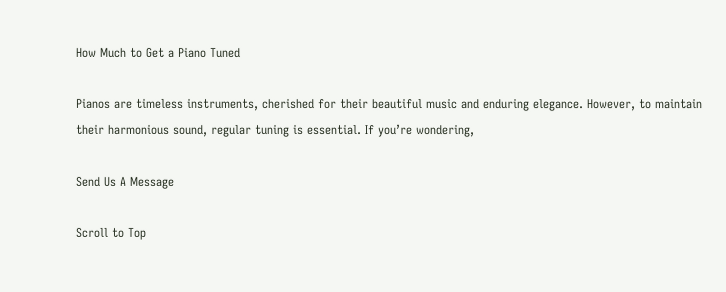How Much to Get a Piano Tuned

Pianos are timeless instruments, cherished for their beautiful music and enduring elegance. However, to maintain their harmonious sound, regular tuning is essential. If you’re wondering,

Send Us A Message

Scroll to Top